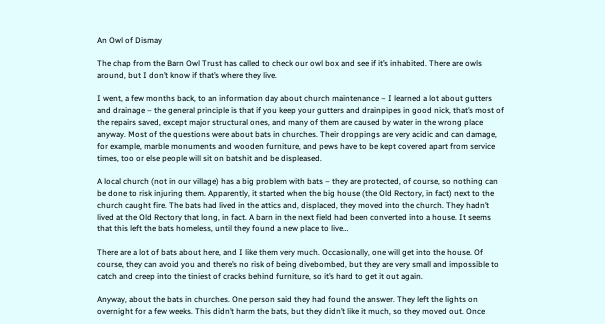An Owl of Dismay

The chap from the Barn Owl Trust has called to check our owl box and see if it’s inhabited. There are owls around, but I don’t know if that’s where they live.

I went, a few months back, to an information day about church maintenance – I learned a lot about gutters and drainage – the general principle is that if you keep your gutters and drainpipes in good nick, that’s most of the repairs saved, except major structural ones, and many of them are caused by water in the wrong place anyway. Most of the questions were about bats in churches. Their droppings are very acidic and can damage, for example, marble monuments and wooden furniture, and pews have to be kept covered apart from service times, too or else people will sit on batshit and be displeased.

A local church (not in our village) has a big problem with bats – they are protected, of course, so nothing can be done to risk injuring them. Apparently, it started when the big house (the Old Rectory, in fact) next to the church caught fire. The bats had lived in the attics and, displaced, they moved into the church. They hadn’t lived at the Old Rectory that long, in fact. A barn in the next field had been converted into a house. It seems that this left the bats homeless, until they found a new place to live…

There are a lot of bats about here, and I like them very much. Occasionally, one will get into the house. Of course, they can avoid you and there’s no risk of being divebombed, but they are very small and impossible to catch and creep into the tiniest of cracks behind furniture, so it’s hard to get it out again.

Anyway, about the bats in churches. One person said they had found the answer. They left the lights on overnight for a few weeks. This didn’t harm the bats, but they didn’t like it much, so they moved out. Once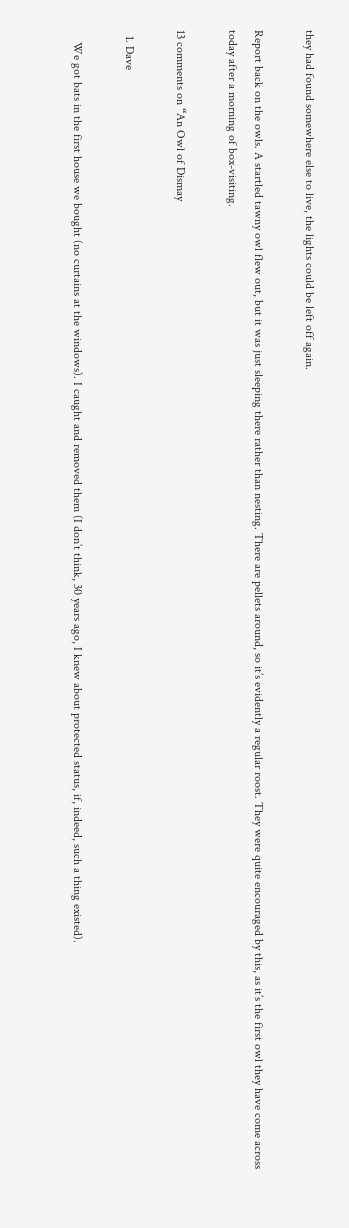they had found somewhere else to live, the lights could be left off again.

Report back on the owls. A startled tawny owl flew out, but it was just sleeping there rather than nesting. There are pellets around, so it’s evidently a regular roost. They were quite encouraged by this, as it’s the first owl they have come across today after a morning of box-visiting.

13 comments on “An Owl of Dismay

  1. Dave

    We got bats in the first house we bought (no curtains at the windows). I caught and removed them (I don’t think, 30 years ago, I knew about protected status, if, indeed, such a thing existed).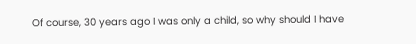Of course, 30 years ago I was only a child, so why should I have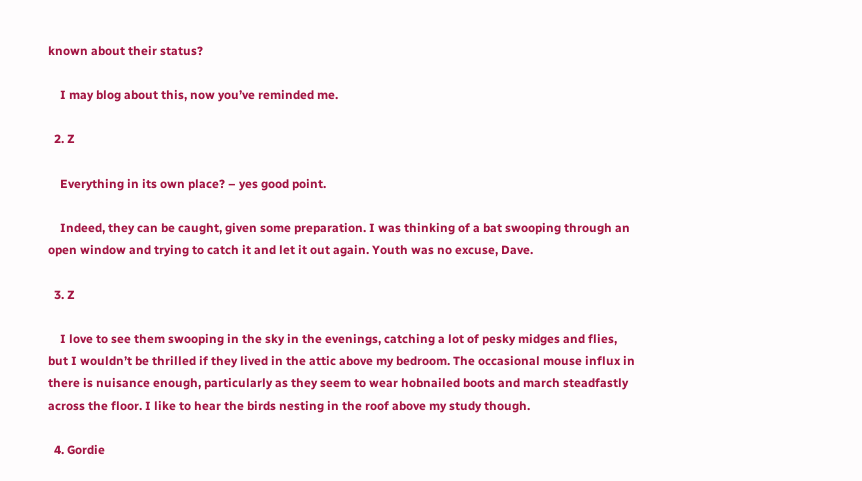known about their status?

    I may blog about this, now you’ve reminded me.

  2. Z

    Everything in its own place? – yes good point.

    Indeed, they can be caught, given some preparation. I was thinking of a bat swooping through an open window and trying to catch it and let it out again. Youth was no excuse, Dave.

  3. Z

    I love to see them swooping in the sky in the evenings, catching a lot of pesky midges and flies, but I wouldn’t be thrilled if they lived in the attic above my bedroom. The occasional mouse influx in there is nuisance enough, particularly as they seem to wear hobnailed boots and march steadfastly across the floor. I like to hear the birds nesting in the roof above my study though.

  4. Gordie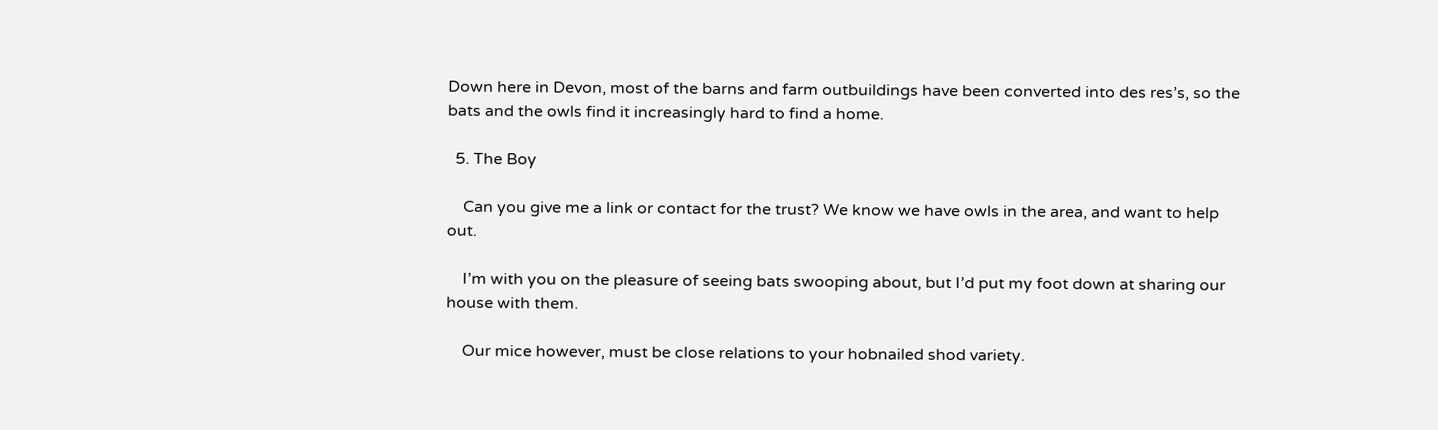Down here in Devon, most of the barns and farm outbuildings have been converted into des res’s, so the bats and the owls find it increasingly hard to find a home.

  5. The Boy

    Can you give me a link or contact for the trust? We know we have owls in the area, and want to help out.

    I’m with you on the pleasure of seeing bats swooping about, but I’d put my foot down at sharing our house with them.

    Our mice however, must be close relations to your hobnailed shod variety.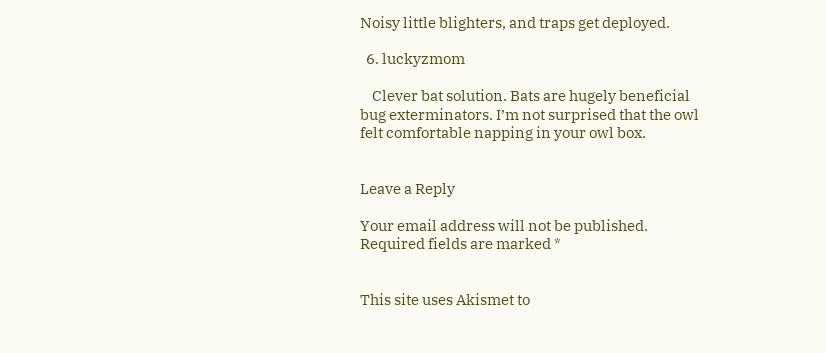Noisy little blighters, and traps get deployed.

  6. luckyzmom

    Clever bat solution. Bats are hugely beneficial bug exterminators. I’m not surprised that the owl felt comfortable napping in your owl box.


Leave a Reply

Your email address will not be published. Required fields are marked *


This site uses Akismet to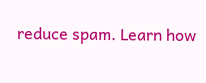reduce spam. Learn how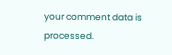your comment data is processed.